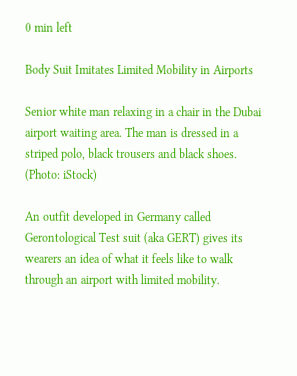0 min left

Body Suit Imitates Limited Mobility in Airports

Senior white man relaxing in a chair in the Dubai airport waiting area. The man is dressed in a striped polo, black trousers and black shoes. (Photo: iStock)

An outfit developed in Germany called Gerontological Test suit (aka GERT) gives its wearers an idea of what it feels like to walk through an airport with limited mobility.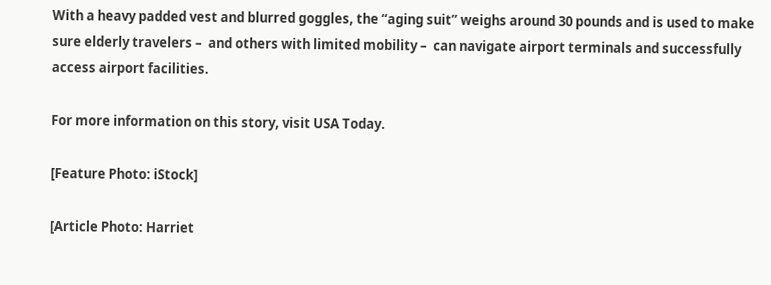With a heavy padded vest and blurred goggles, the “aging suit” weighs around 30 pounds and is used to make sure elderly travelers –  and others with limited mobility –  can navigate airport terminals and successfully access airport facilities.

For more information on this story, visit USA Today.

[Feature Photo: iStock]

[Article Photo: Harriet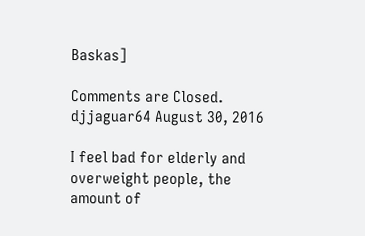Baskas]

Comments are Closed.
djjaguar64 August 30, 2016

I feel bad for elderly and overweight people, the amount of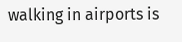walking in airports is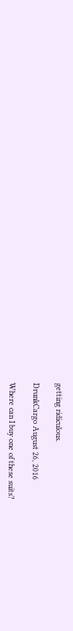getting ridiculous.

DrunkCargo August 26, 2016

Where can I buy one of these suits?